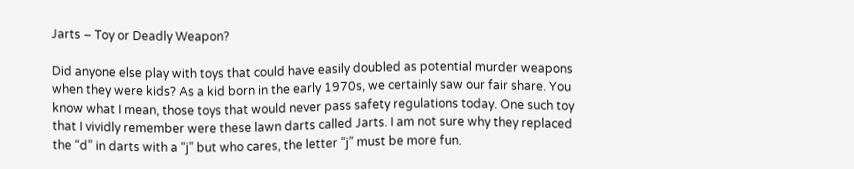Jarts – Toy or Deadly Weapon?

Did anyone else play with toys that could have easily doubled as potential murder weapons when they were kids? As a kid born in the early 1970s, we certainly saw our fair share. You know what I mean, those toys that would never pass safety regulations today. One such toy that I vividly remember were these lawn darts called Jarts. I am not sure why they replaced the “d” in darts with a “j” but who cares, the letter “j” must be more fun.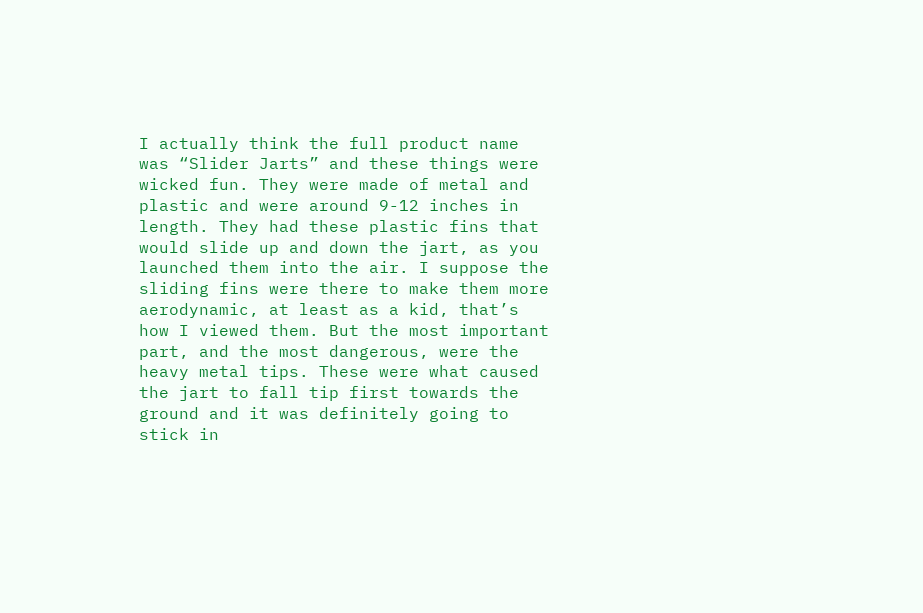I actually think the full product name was “Slider Jarts” and these things were wicked fun. They were made of metal and plastic and were around 9-12 inches in length. They had these plastic fins that would slide up and down the jart, as you launched them into the air. I suppose the sliding fins were there to make them more aerodynamic, at least as a kid, that’s how I viewed them. But the most important part, and the most dangerous, were the heavy metal tips. These were what caused the jart to fall tip first towards the ground and it was definitely going to stick in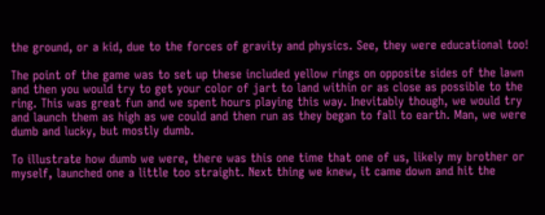the ground, or a kid, due to the forces of gravity and physics. See, they were educational too!

The point of the game was to set up these included yellow rings on opposite sides of the lawn and then you would try to get your color of jart to land within or as close as possible to the ring. This was great fun and we spent hours playing this way. Inevitably though, we would try and launch them as high as we could and then run as they began to fall to earth. Man, we were dumb and lucky, but mostly dumb.

To illustrate how dumb we were, there was this one time that one of us, likely my brother or myself, launched one a little too straight. Next thing we knew, it came down and hit the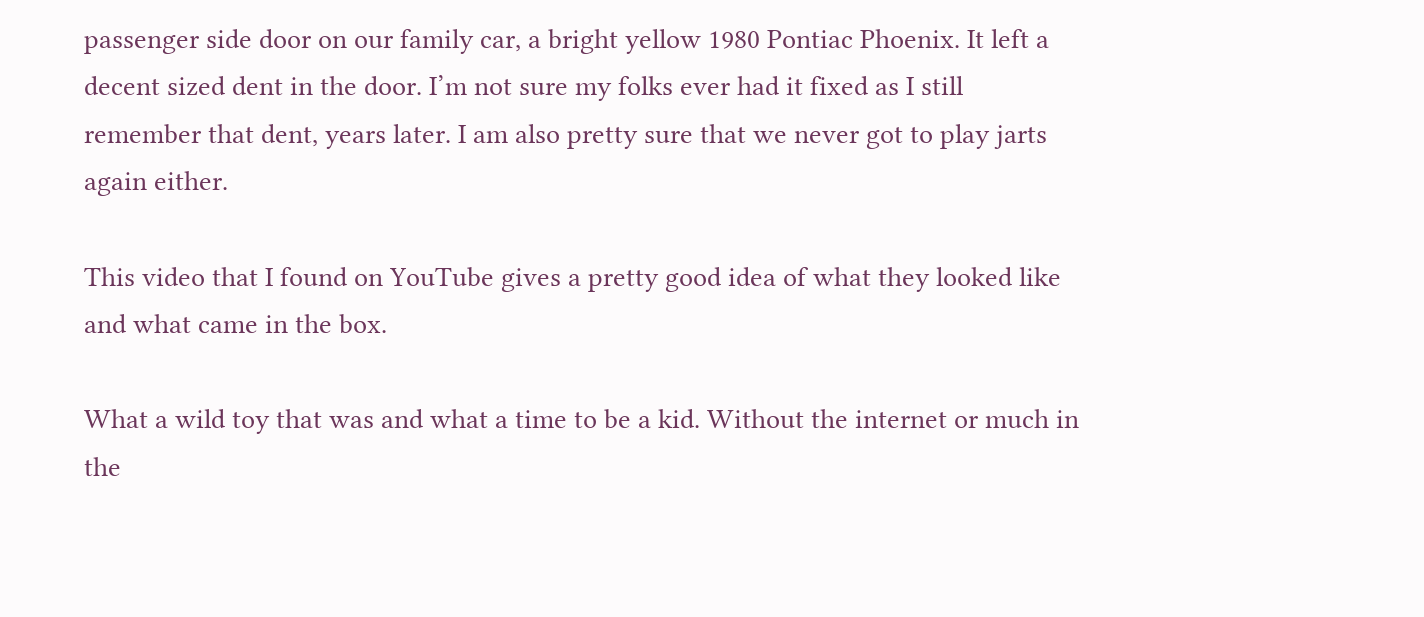passenger side door on our family car, a bright yellow 1980 Pontiac Phoenix. It left a decent sized dent in the door. I’m not sure my folks ever had it fixed as I still remember that dent, years later. I am also pretty sure that we never got to play jarts again either.

This video that I found on YouTube gives a pretty good idea of what they looked like and what came in the box.

What a wild toy that was and what a time to be a kid. Without the internet or much in the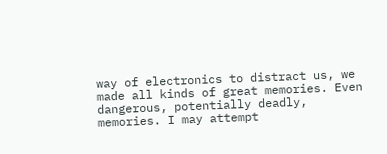way of electronics to distract us, we made all kinds of great memories. Even dangerous, potentially deadly, memories. I may attempt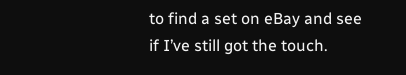to find a set on eBay and see if I’ve still got the touch.